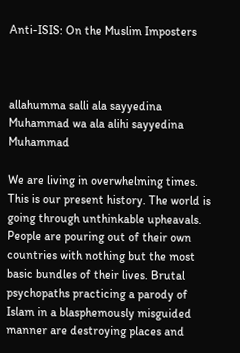Anti-ISIS: On the Muslim Imposters



allahumma salli ala sayyedina Muhammad wa ala alihi sayyedina Muhammad

We are living in overwhelming times. This is our present history. The world is going through unthinkable upheavals. People are pouring out of their own countries with nothing but the most basic bundles of their lives. Brutal psychopaths practicing a parody of Islam in a blasphemously misguided manner are destroying places and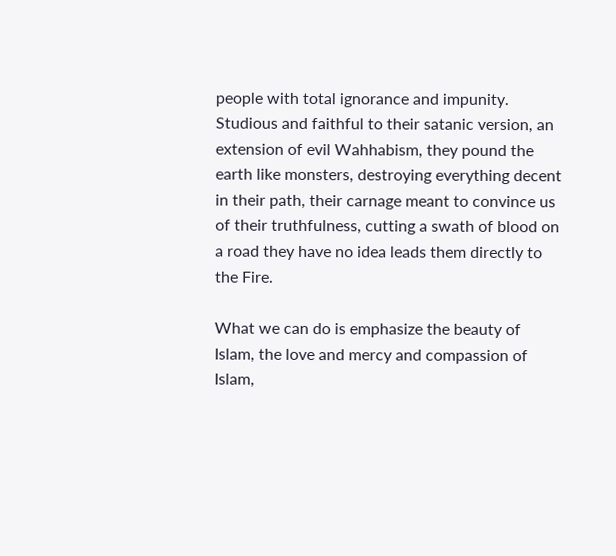people with total ignorance and impunity. Studious and faithful to their satanic version, an extension of evil Wahhabism, they pound the earth like monsters, destroying everything decent in their path, their carnage meant to convince us of their truthfulness, cutting a swath of blood on a road they have no idea leads them directly to the Fire.

What we can do is emphasize the beauty of Islam, the love and mercy and compassion of Islam,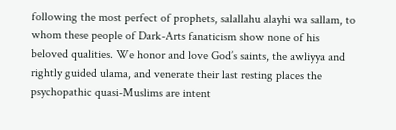following the most perfect of prophets, salallahu alayhi wa sallam, to whom these people of Dark-Arts fanaticism show none of his beloved qualities. We honor and love God’s saints, the awliyya and rightly guided ulama, and venerate their last resting places the psychopathic quasi-Muslims are intent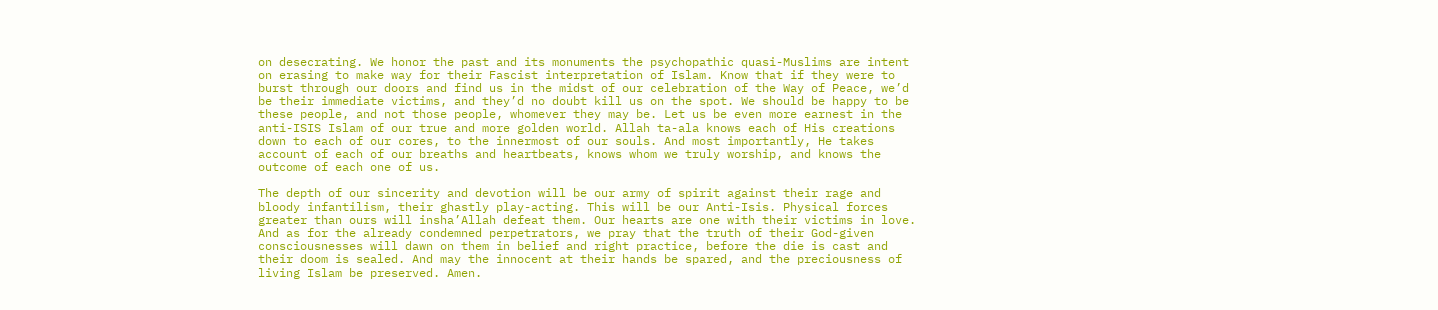on desecrating. We honor the past and its monuments the psychopathic quasi-Muslims are intent on erasing to make way for their Fascist interpretation of Islam. Know that if they were to burst through our doors and find us in the midst of our celebration of the Way of Peace, we’d be their immediate victims, and they’d no doubt kill us on the spot. We should be happy to be these people, and not those people, whomever they may be. Let us be even more earnest in the anti-ISIS Islam of our true and more golden world. Allah ta-ala knows each of His creations down to each of our cores, to the innermost of our souls. And most importantly, He takes account of each of our breaths and heartbeats, knows whom we truly worship, and knows the outcome of each one of us.

The depth of our sincerity and devotion will be our army of spirit against their rage and bloody infantilism, their ghastly play-acting. This will be our Anti-Isis. Physical forces greater than ours will insha’Allah defeat them. Our hearts are one with their victims in love. And as for the already condemned perpetrators, we pray that the truth of their God-given consciousnesses will dawn on them in belief and right practice, before the die is cast and their doom is sealed. And may the innocent at their hands be spared, and the preciousness of living Islam be preserved. Amen.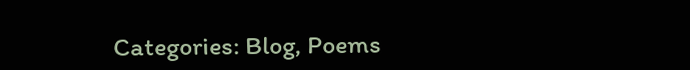Categories: Blog, Poems